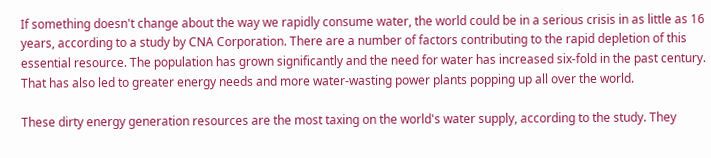If something doesn't change about the way we rapidly consume water, the world could be in a serious crisis in as little as 16 years, according to a study by CNA Corporation. There are a number of factors contributing to the rapid depletion of this essential resource. The population has grown significantly and the need for water has increased six-fold in the past century. That has also led to greater energy needs and more water-wasting power plants popping up all over the world.

These dirty energy generation resources are the most taxing on the world's water supply, according to the study. They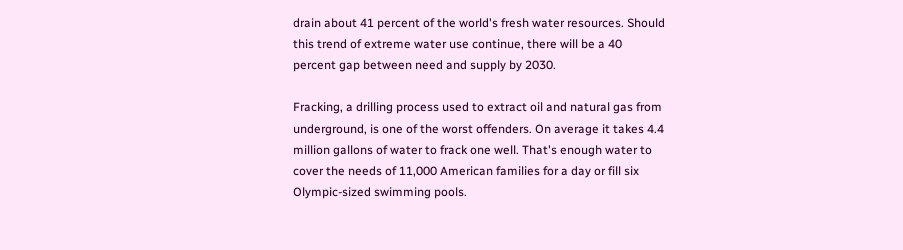drain about 41 percent of the world's fresh water resources. Should this trend of extreme water use continue, there will be a 40 percent gap between need and supply by 2030.

Fracking, a drilling process used to extract oil and natural gas from underground, is one of the worst offenders. On average it takes 4.4 million gallons of water to frack one well. That's enough water to cover the needs of 11,000 American families for a day or fill six Olympic-sized swimming pools.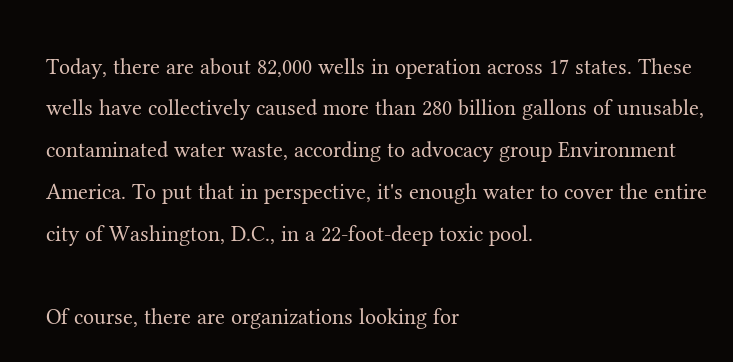Today, there are about 82,000 wells in operation across 17 states. These wells have collectively caused more than 280 billion gallons of unusable, contaminated water waste, according to advocacy group Environment America. To put that in perspective, it's enough water to cover the entire city of Washington, D.C., in a 22-foot-deep toxic pool.

Of course, there are organizations looking for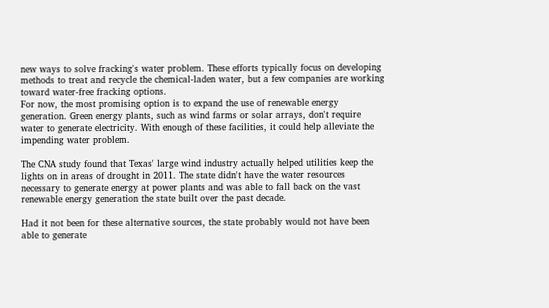new ways to solve fracking's water problem. These efforts typically focus on developing methods to treat and recycle the chemical-laden water, but a few companies are working toward water-free fracking options.
For now, the most promising option is to expand the use of renewable energy generation. Green energy plants, such as wind farms or solar arrays, don't require water to generate electricity. With enough of these facilities, it could help alleviate the impending water problem.

The CNA study found that Texas' large wind industry actually helped utilities keep the lights on in areas of drought in 2011. The state didn't have the water resources necessary to generate energy at power plants and was able to fall back on the vast renewable energy generation the state built over the past decade.

Had it not been for these alternative sources, the state probably would not have been able to generate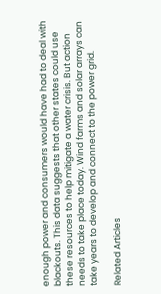enough power and consumers would have had to deal with blackouts. This data suggests that other states could use these resources to help mitigate a water crisis. But action needs to take place today. Wind farms and solar arrays can take years to develop and connect to the power grid.

Related Articles